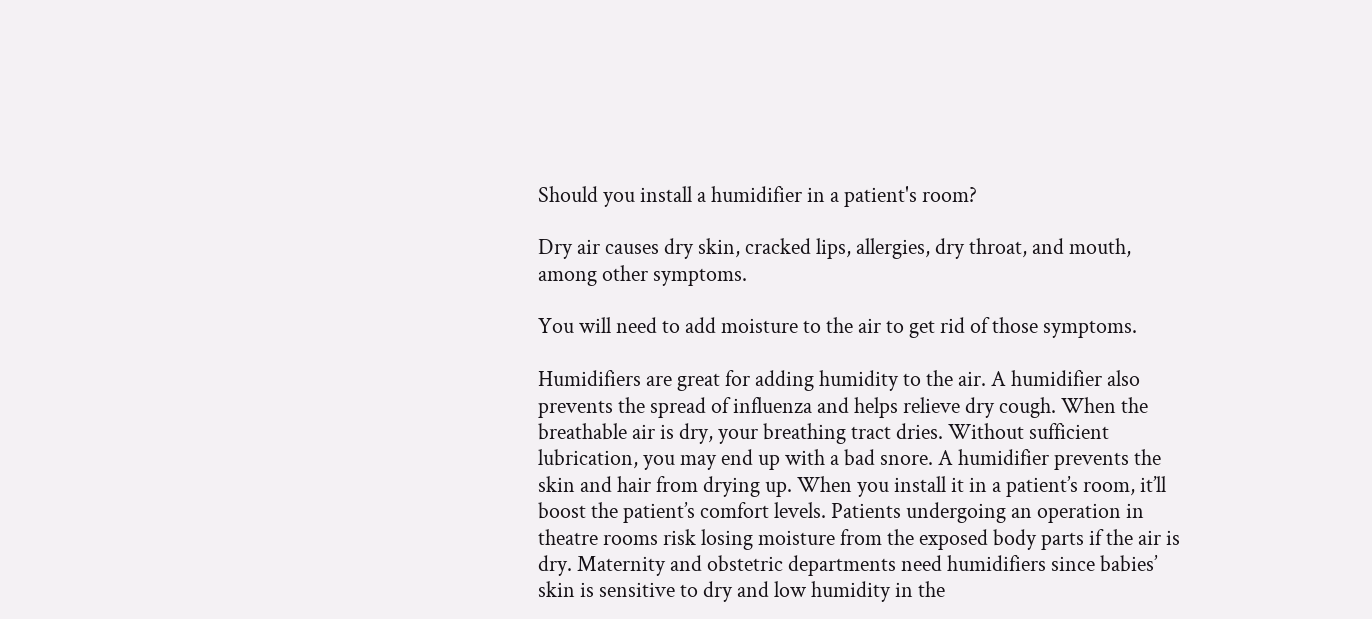Should you install a humidifier in a patient's room?

Dry air causes dry skin, cracked lips, allergies, dry throat, and mouth, among other symptoms.

You will need to add moisture to the air to get rid of those symptoms.

Humidifiers are great for adding humidity to the air. A humidifier also prevents the spread of influenza and helps relieve dry cough. When the breathable air is dry, your breathing tract dries. Without sufficient lubrication, you may end up with a bad snore. A humidifier prevents the skin and hair from drying up. When you install it in a patient’s room, it’ll boost the patient’s comfort levels. Patients undergoing an operation in theatre rooms risk losing moisture from the exposed body parts if the air is dry. Maternity and obstetric departments need humidifiers since babies’ skin is sensitive to dry and low humidity in the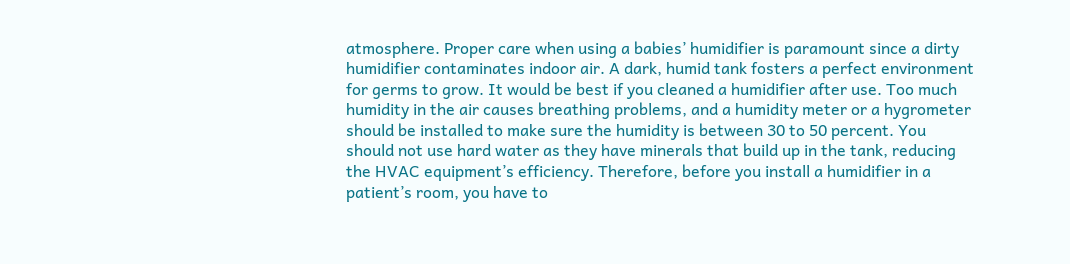atmosphere. Proper care when using a babies’ humidifier is paramount since a dirty humidifier contaminates indoor air. A dark, humid tank fosters a perfect environment for germs to grow. It would be best if you cleaned a humidifier after use. Too much humidity in the air causes breathing problems, and a humidity meter or a hygrometer should be installed to make sure the humidity is between 30 to 50 percent. You should not use hard water as they have minerals that build up in the tank, reducing the HVAC equipment’s efficiency. Therefore, before you install a humidifier in a patient’s room, you have to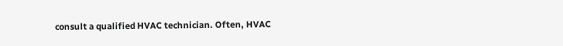consult a qualified HVAC technician. Often, HVAC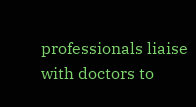professionals liaise with doctors to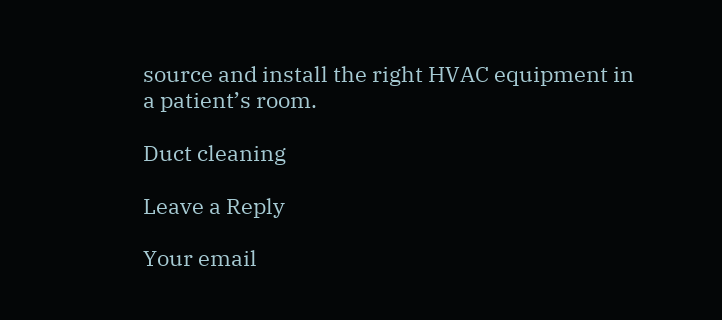source and install the right HVAC equipment in a patient’s room.

Duct cleaning

Leave a Reply

Your email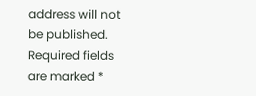address will not be published. Required fields are marked *